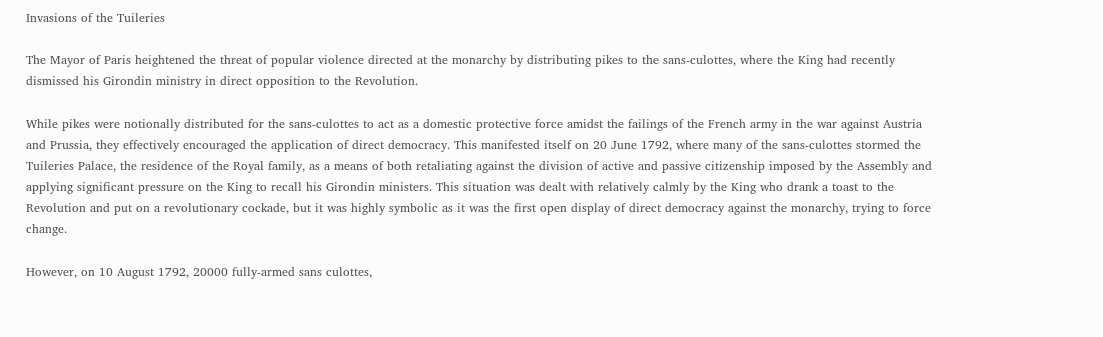Invasions of the Tuileries

The Mayor of Paris heightened the threat of popular violence directed at the monarchy by distributing pikes to the sans-culottes, where the King had recently dismissed his Girondin ministry in direct opposition to the Revolution.

While pikes were notionally distributed for the sans-culottes to act as a domestic protective force amidst the failings of the French army in the war against Austria and Prussia, they effectively encouraged the application of direct democracy. This manifested itself on 20 June 1792, where many of the sans-culottes stormed the Tuileries Palace, the residence of the Royal family, as a means of both retaliating against the division of active and passive citizenship imposed by the Assembly and applying significant pressure on the King to recall his Girondin ministers. This situation was dealt with relatively calmly by the King who drank a toast to the Revolution and put on a revolutionary cockade, but it was highly symbolic as it was the first open display of direct democracy against the monarchy, trying to force change.

However, on 10 August 1792, 20000 fully-armed sans culottes,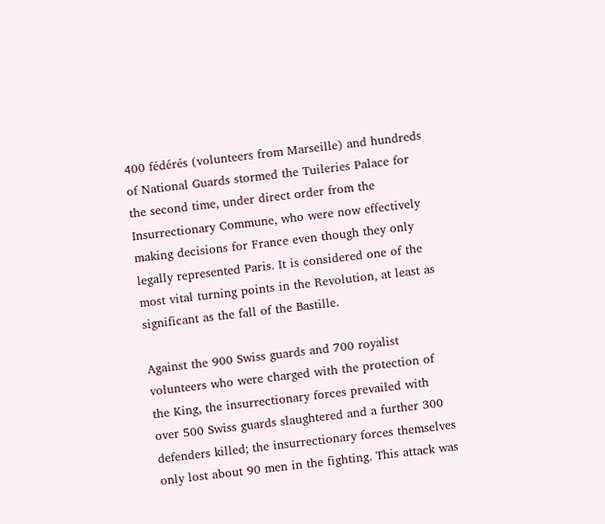400 fédérés (volunteers from Marseille) and hundreds of National Guards stormed the Tuileries Palace for the second time, under direct order from the Insurrectionary Commune, who were now effectively making decisions for France even though they only legally represented Paris. It is considered one of the most vital turning points in the Revolution, at least as significant as the fall of the Bastille.

Against the 900 Swiss guards and 700 royalist volunteers who were charged with the protection of the King, the insurrectionary forces prevailed with over 500 Swiss guards slaughtered and a further 300 defenders killed; the insurrectionary forces themselves only lost about 90 men in the fighting. This attack was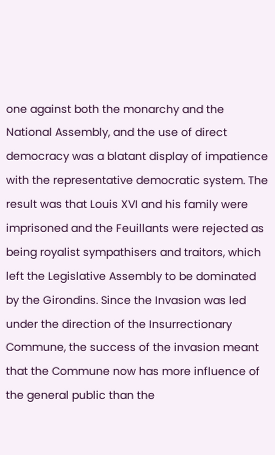one against both the monarchy and the National Assembly, and the use of direct democracy was a blatant display of impatience with the representative democratic system. The result was that Louis XVI and his family were imprisoned and the Feuillants were rejected as being royalist sympathisers and traitors, which left the Legislative Assembly to be dominated by the Girondins. Since the Invasion was led under the direction of the Insurrectionary Commune, the success of the invasion meant that the Commune now has more influence of the general public than the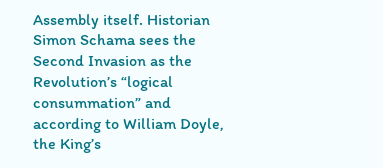Assembly itself. Historian Simon Schama sees the Second Invasion as the Revolution’s “logical consummation” and according to William Doyle, the King’s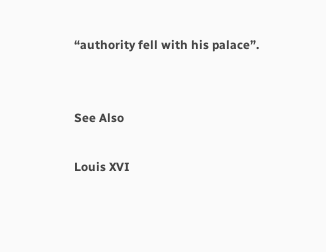“authority fell with his palace”.


See Also

Louis XVI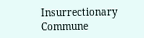Insurrectionary Commune